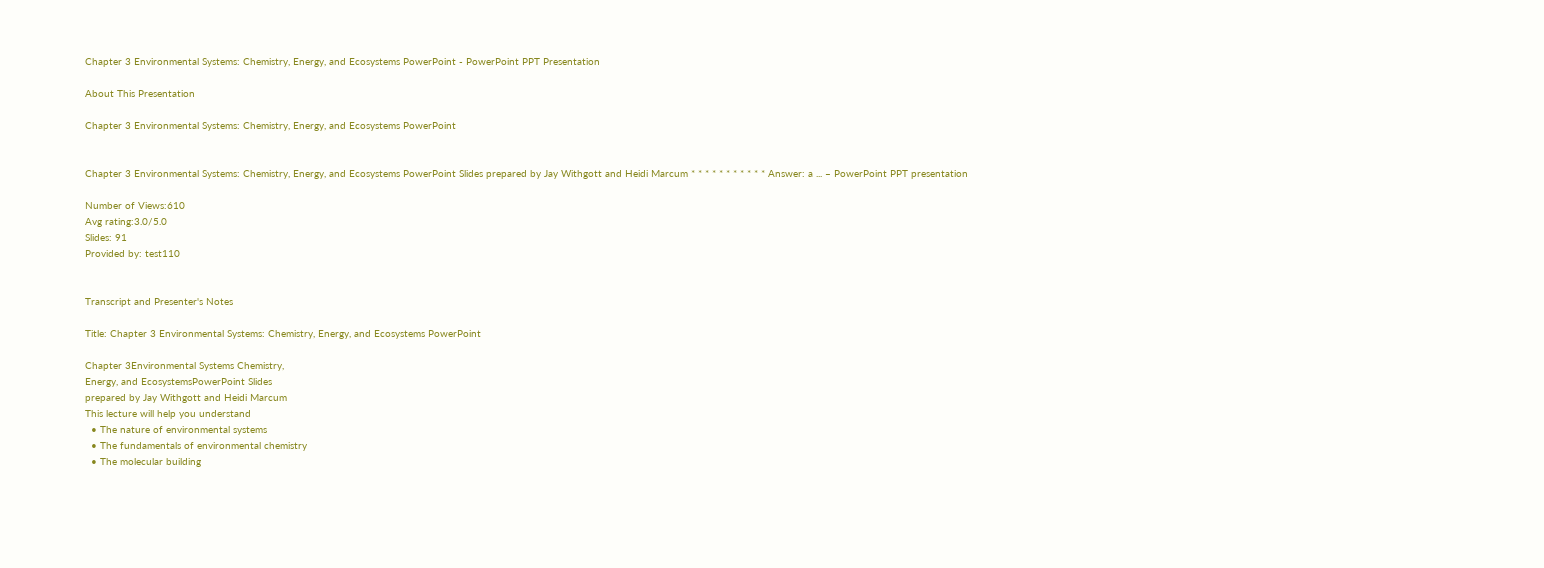Chapter 3 Environmental Systems: Chemistry, Energy, and Ecosystems PowerPoint - PowerPoint PPT Presentation

About This Presentation

Chapter 3 Environmental Systems: Chemistry, Energy, and Ecosystems PowerPoint


Chapter 3 Environmental Systems: Chemistry, Energy, and Ecosystems PowerPoint Slides prepared by Jay Withgott and Heidi Marcum * * * * * * * * * * * Answer: a ... – PowerPoint PPT presentation

Number of Views:610
Avg rating:3.0/5.0
Slides: 91
Provided by: test110


Transcript and Presenter's Notes

Title: Chapter 3 Environmental Systems: Chemistry, Energy, and Ecosystems PowerPoint

Chapter 3Environmental Systems Chemistry,
Energy, and EcosystemsPowerPoint Slides
prepared by Jay Withgott and Heidi Marcum
This lecture will help you understand
  • The nature of environmental systems
  • The fundamentals of environmental chemistry
  • The molecular building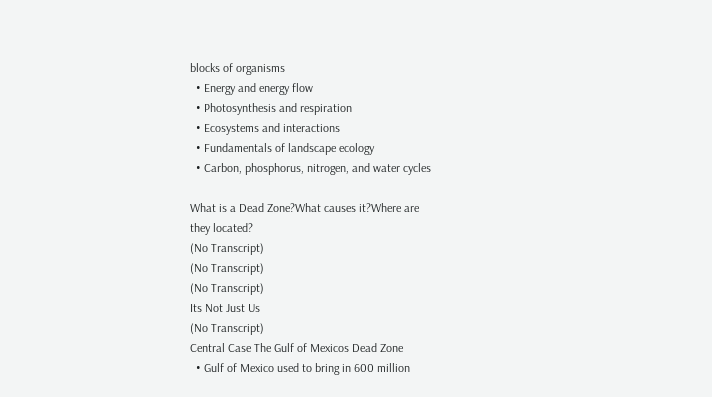blocks of organisms
  • Energy and energy flow
  • Photosynthesis and respiration
  • Ecosystems and interactions
  • Fundamentals of landscape ecology
  • Carbon, phosphorus, nitrogen, and water cycles

What is a Dead Zone?What causes it?Where are
they located?
(No Transcript)
(No Transcript)
(No Transcript)
Its Not Just Us
(No Transcript)
Central Case The Gulf of Mexicos Dead Zone
  • Gulf of Mexico used to bring in 600 million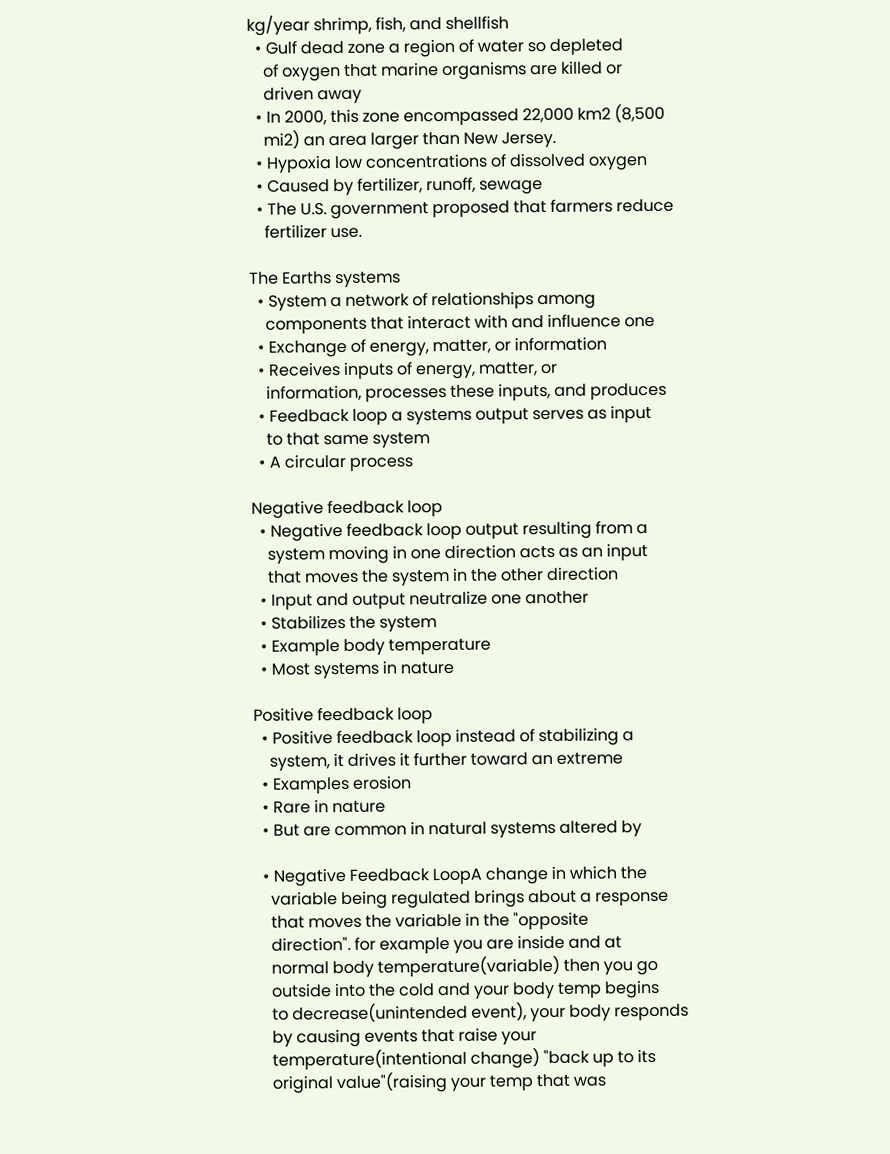kg/year shrimp, fish, and shellfish
  • Gulf dead zone a region of water so depleted
    of oxygen that marine organisms are killed or
    driven away
  • In 2000, this zone encompassed 22,000 km2 (8,500
    mi2) an area larger than New Jersey.
  • Hypoxia low concentrations of dissolved oxygen
  • Caused by fertilizer, runoff, sewage
  • The U.S. government proposed that farmers reduce
    fertilizer use.

The Earths systems
  • System a network of relationships among
    components that interact with and influence one
  • Exchange of energy, matter, or information
  • Receives inputs of energy, matter, or
    information, processes these inputs, and produces
  • Feedback loop a systems output serves as input
    to that same system
  • A circular process

Negative feedback loop
  • Negative feedback loop output resulting from a
    system moving in one direction acts as an input
    that moves the system in the other direction
  • Input and output neutralize one another
  • Stabilizes the system
  • Example body temperature
  • Most systems in nature

Positive feedback loop
  • Positive feedback loop instead of stabilizing a
    system, it drives it further toward an extreme
  • Examples erosion
  • Rare in nature
  • But are common in natural systems altered by

  • Negative Feedback LoopA change in which the
    variable being regulated brings about a response
    that moves the variable in the "opposite
    direction". for example you are inside and at
    normal body temperature(variable) then you go
    outside into the cold and your body temp begins
    to decrease(unintended event), your body responds
    by causing events that raise your
    temperature(intentional change) "back up to its
    original value"(raising your temp that was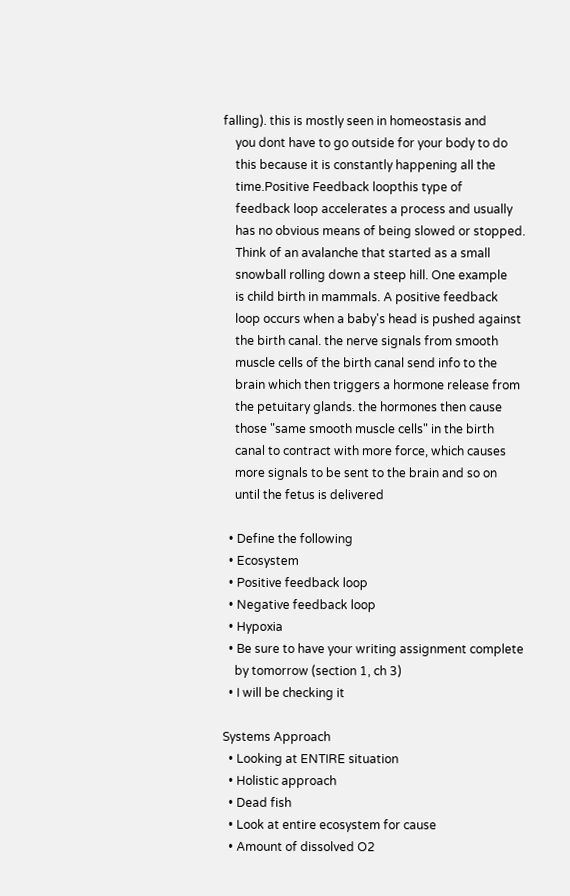falling). this is mostly seen in homeostasis and
    you dont have to go outside for your body to do
    this because it is constantly happening all the
    time.Positive Feedback loopthis type of
    feedback loop accelerates a process and usually
    has no obvious means of being slowed or stopped.
    Think of an avalanche that started as a small
    snowball rolling down a steep hill. One example
    is child birth in mammals. A positive feedback
    loop occurs when a baby's head is pushed against
    the birth canal. the nerve signals from smooth
    muscle cells of the birth canal send info to the
    brain which then triggers a hormone release from
    the petuitary glands. the hormones then cause
    those "same smooth muscle cells" in the birth
    canal to contract with more force, which causes
    more signals to be sent to the brain and so on
    until the fetus is delivered

  • Define the following
  • Ecosystem
  • Positive feedback loop
  • Negative feedback loop
  • Hypoxia
  • Be sure to have your writing assignment complete
    by tomorrow (section 1, ch 3)
  • I will be checking it

Systems Approach
  • Looking at ENTIRE situation
  • Holistic approach
  • Dead fish
  • Look at entire ecosystem for cause
  • Amount of dissolved O2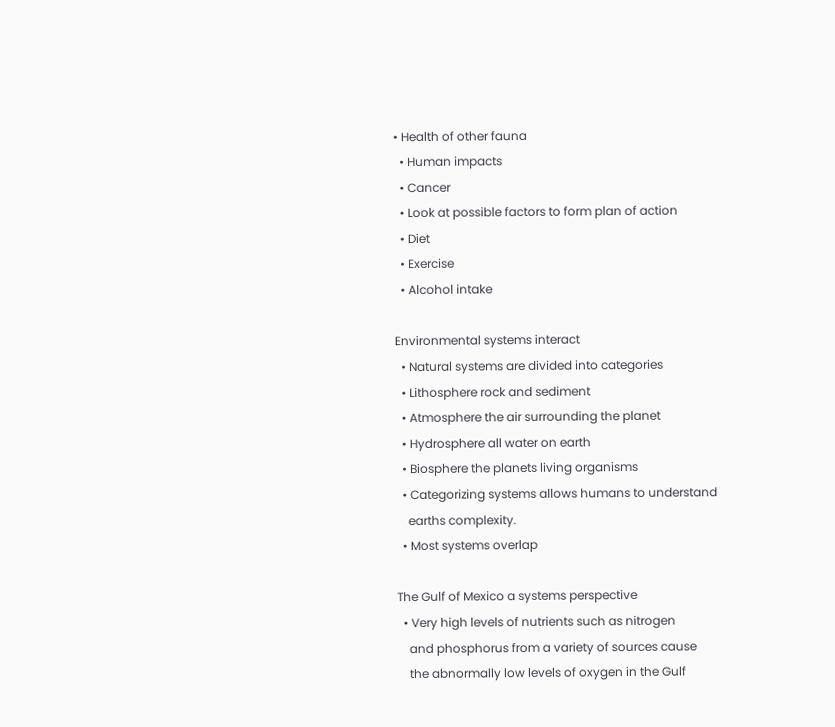• Health of other fauna
  • Human impacts
  • Cancer
  • Look at possible factors to form plan of action
  • Diet
  • Exercise
  • Alcohol intake

Environmental systems interact
  • Natural systems are divided into categories
  • Lithosphere rock and sediment
  • Atmosphere the air surrounding the planet
  • Hydrosphere all water on earth
  • Biosphere the planets living organisms
  • Categorizing systems allows humans to understand
    earths complexity.
  • Most systems overlap

The Gulf of Mexico a systems perspective
  • Very high levels of nutrients such as nitrogen
    and phosphorus from a variety of sources cause
    the abnormally low levels of oxygen in the Gulf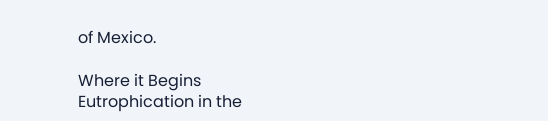of Mexico.

Where it Begins
Eutrophication in the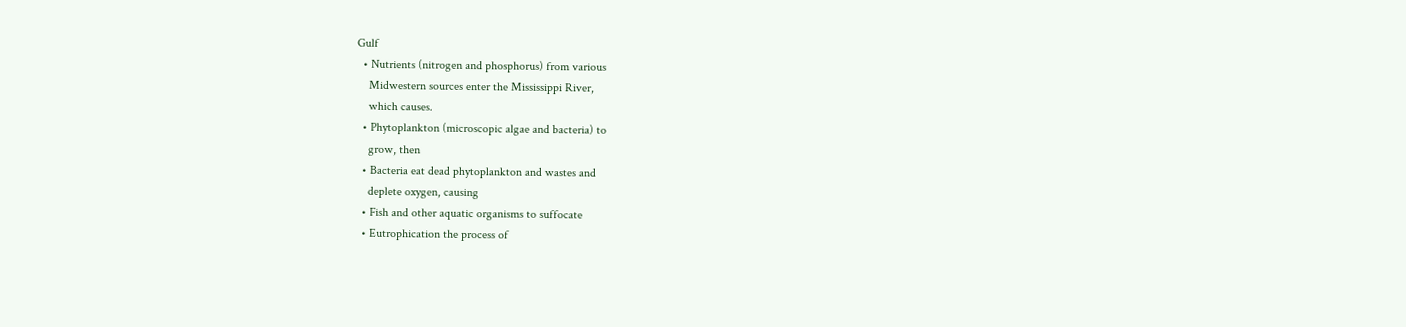Gulf
  • Nutrients (nitrogen and phosphorus) from various
    Midwestern sources enter the Mississippi River,
    which causes.
  • Phytoplankton (microscopic algae and bacteria) to
    grow, then
  • Bacteria eat dead phytoplankton and wastes and
    deplete oxygen, causing
  • Fish and other aquatic organisms to suffocate
  • Eutrophication the process of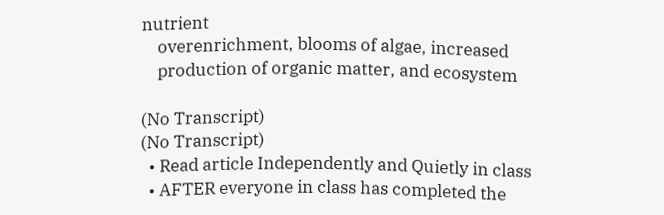nutrient
    overenrichment, blooms of algae, increased
    production of organic matter, and ecosystem

(No Transcript)
(No Transcript)
  • Read article Independently and Quietly in class
  • AFTER everyone in class has completed the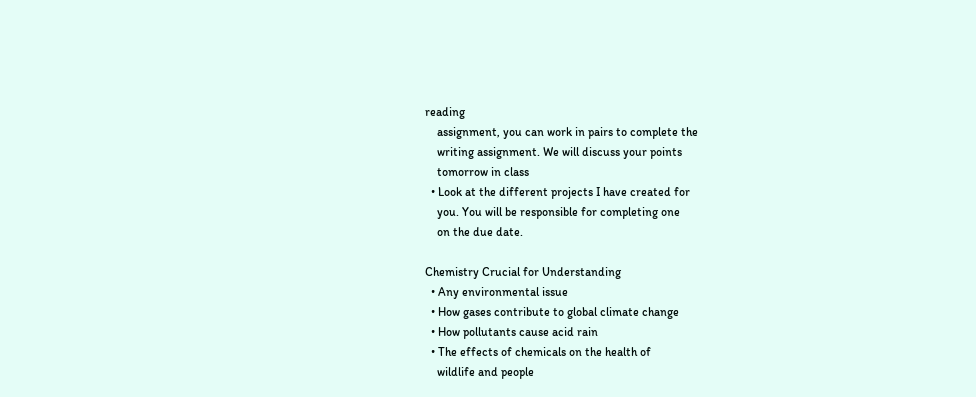reading
    assignment, you can work in pairs to complete the
    writing assignment. We will discuss your points
    tomorrow in class
  • Look at the different projects I have created for
    you. You will be responsible for completing one
    on the due date.

Chemistry Crucial for Understanding
  • Any environmental issue
  • How gases contribute to global climate change
  • How pollutants cause acid rain
  • The effects of chemicals on the health of
    wildlife and people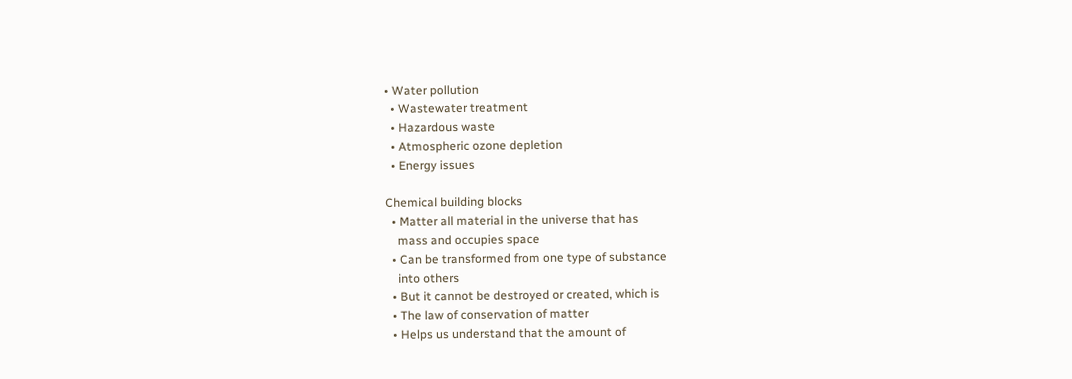• Water pollution
  • Wastewater treatment
  • Hazardous waste
  • Atmospheric ozone depletion
  • Energy issues

Chemical building blocks
  • Matter all material in the universe that has
    mass and occupies space
  • Can be transformed from one type of substance
    into others
  • But it cannot be destroyed or created, which is
  • The law of conservation of matter
  • Helps us understand that the amount of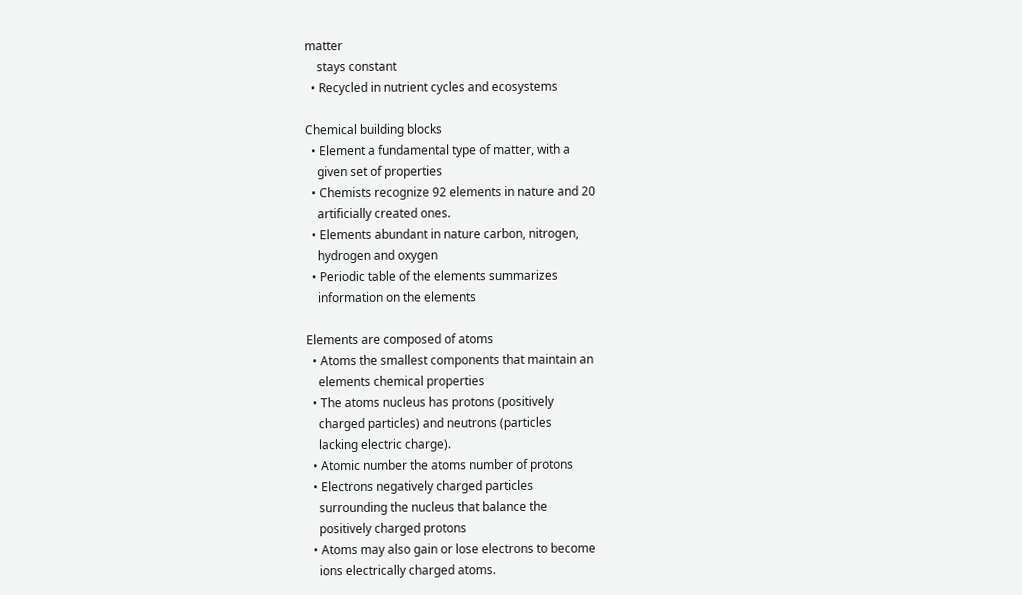matter
    stays constant
  • Recycled in nutrient cycles and ecosystems

Chemical building blocks
  • Element a fundamental type of matter, with a
    given set of properties
  • Chemists recognize 92 elements in nature and 20
    artificially created ones.
  • Elements abundant in nature carbon, nitrogen,
    hydrogen and oxygen
  • Periodic table of the elements summarizes
    information on the elements

Elements are composed of atoms
  • Atoms the smallest components that maintain an
    elements chemical properties
  • The atoms nucleus has protons (positively
    charged particles) and neutrons (particles
    lacking electric charge).
  • Atomic number the atoms number of protons
  • Electrons negatively charged particles
    surrounding the nucleus that balance the
    positively charged protons
  • Atoms may also gain or lose electrons to become
    ions electrically charged atoms.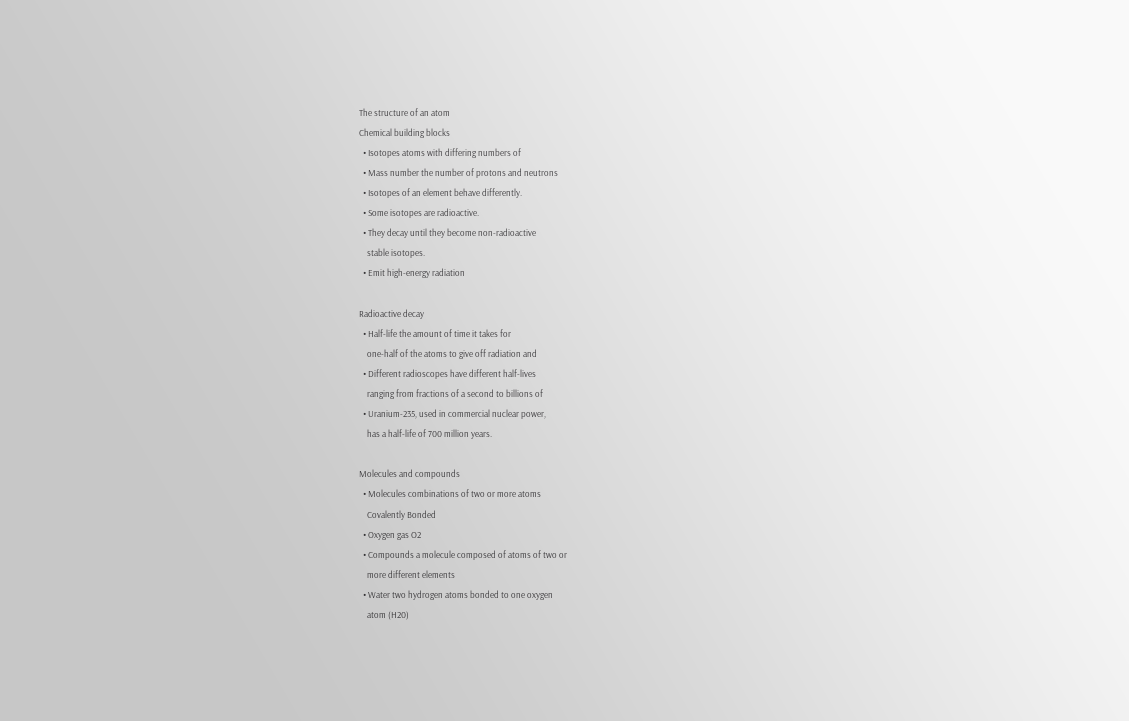The structure of an atom
Chemical building blocks
  • Isotopes atoms with differing numbers of
  • Mass number the number of protons and neutrons
  • Isotopes of an element behave differently.
  • Some isotopes are radioactive.
  • They decay until they become non-radioactive
    stable isotopes.
  • Emit high-energy radiation

Radioactive decay
  • Half-life the amount of time it takes for
    one-half of the atoms to give off radiation and
  • Different radioscopes have different half-lives
    ranging from fractions of a second to billions of
  • Uranium-235, used in commercial nuclear power,
    has a half-life of 700 million years.

Molecules and compounds
  • Molecules combinations of two or more atoms
    Covalently Bonded
  • Oxygen gas O2
  • Compounds a molecule composed of atoms of two or
    more different elements
  • Water two hydrogen atoms bonded to one oxygen
    atom (H20)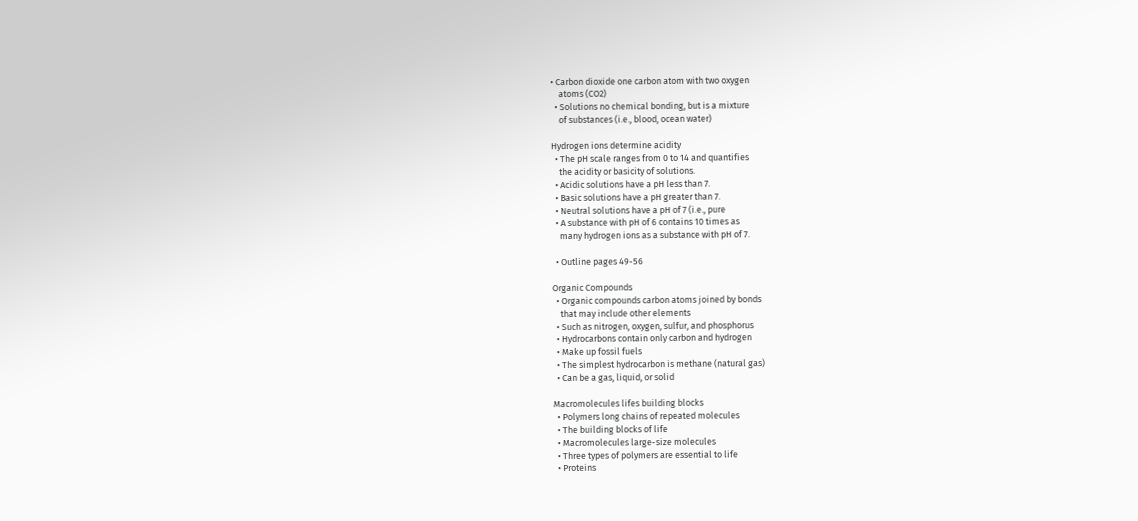• Carbon dioxide one carbon atom with two oxygen
    atoms (CO2)
  • Solutions no chemical bonding, but is a mixture
    of substances (i.e., blood, ocean water)

Hydrogen ions determine acidity
  • The pH scale ranges from 0 to 14 and quantifies
    the acidity or basicity of solutions.
  • Acidic solutions have a pH less than 7.
  • Basic solutions have a pH greater than 7.
  • Neutral solutions have a pH of 7 (i.e., pure
  • A substance with pH of 6 contains 10 times as
    many hydrogen ions as a substance with pH of 7.

  • Outline pages 49-56

Organic Compounds
  • Organic compounds carbon atoms joined by bonds
    that may include other elements
  • Such as nitrogen, oxygen, sulfur, and phosphorus
  • Hydrocarbons contain only carbon and hydrogen
  • Make up fossil fuels
  • The simplest hydrocarbon is methane (natural gas)
  • Can be a gas, liquid, or solid

Macromolecules lifes building blocks
  • Polymers long chains of repeated molecules
  • The building blocks of life
  • Macromolecules large-size molecules
  • Three types of polymers are essential to life
  • Proteins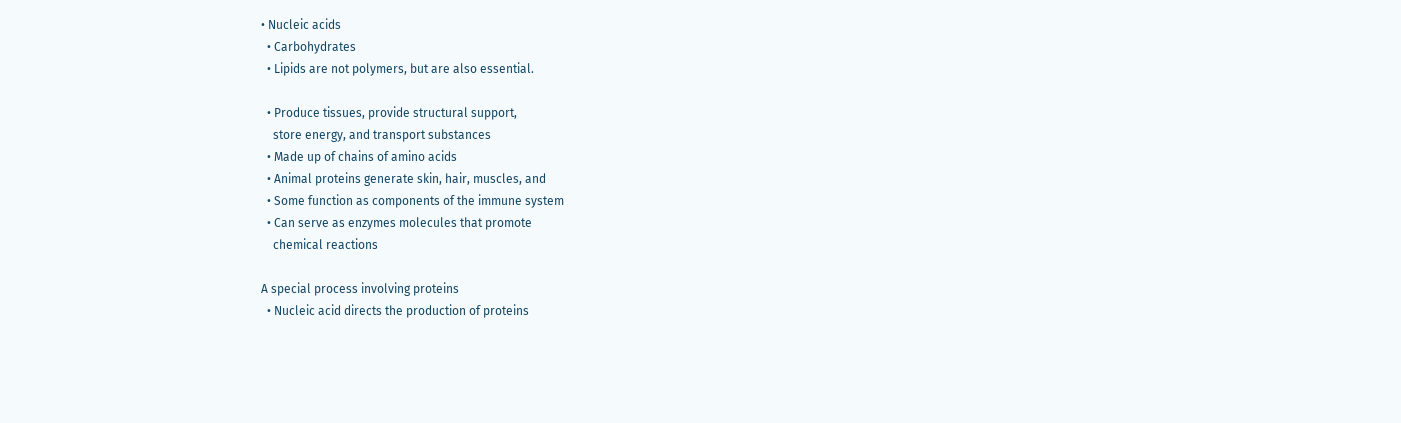• Nucleic acids
  • Carbohydrates
  • Lipids are not polymers, but are also essential.

  • Produce tissues, provide structural support,
    store energy, and transport substances
  • Made up of chains of amino acids
  • Animal proteins generate skin, hair, muscles, and
  • Some function as components of the immune system
  • Can serve as enzymes molecules that promote
    chemical reactions

A special process involving proteins
  • Nucleic acid directs the production of proteins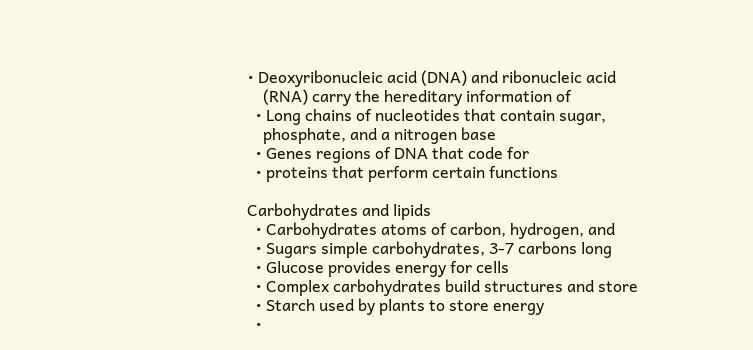• Deoxyribonucleic acid (DNA) and ribonucleic acid
    (RNA) carry the hereditary information of
  • Long chains of nucleotides that contain sugar,
    phosphate, and a nitrogen base
  • Genes regions of DNA that code for
  • proteins that perform certain functions

Carbohydrates and lipids
  • Carbohydrates atoms of carbon, hydrogen, and
  • Sugars simple carbohydrates, 3-7 carbons long
  • Glucose provides energy for cells
  • Complex carbohydrates build structures and store
  • Starch used by plants to store energy
  •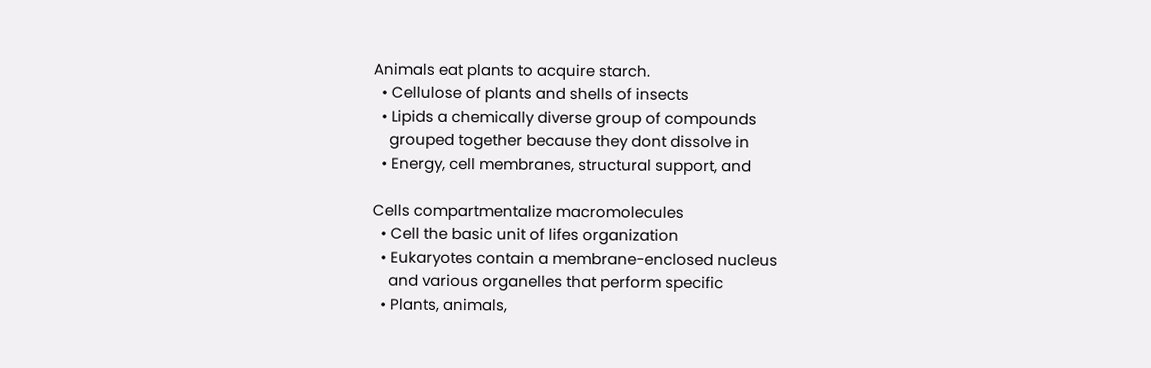Animals eat plants to acquire starch.
  • Cellulose of plants and shells of insects
  • Lipids a chemically diverse group of compounds
    grouped together because they dont dissolve in
  • Energy, cell membranes, structural support, and

Cells compartmentalize macromolecules
  • Cell the basic unit of lifes organization
  • Eukaryotes contain a membrane-enclosed nucleus
    and various organelles that perform specific
  • Plants, animals,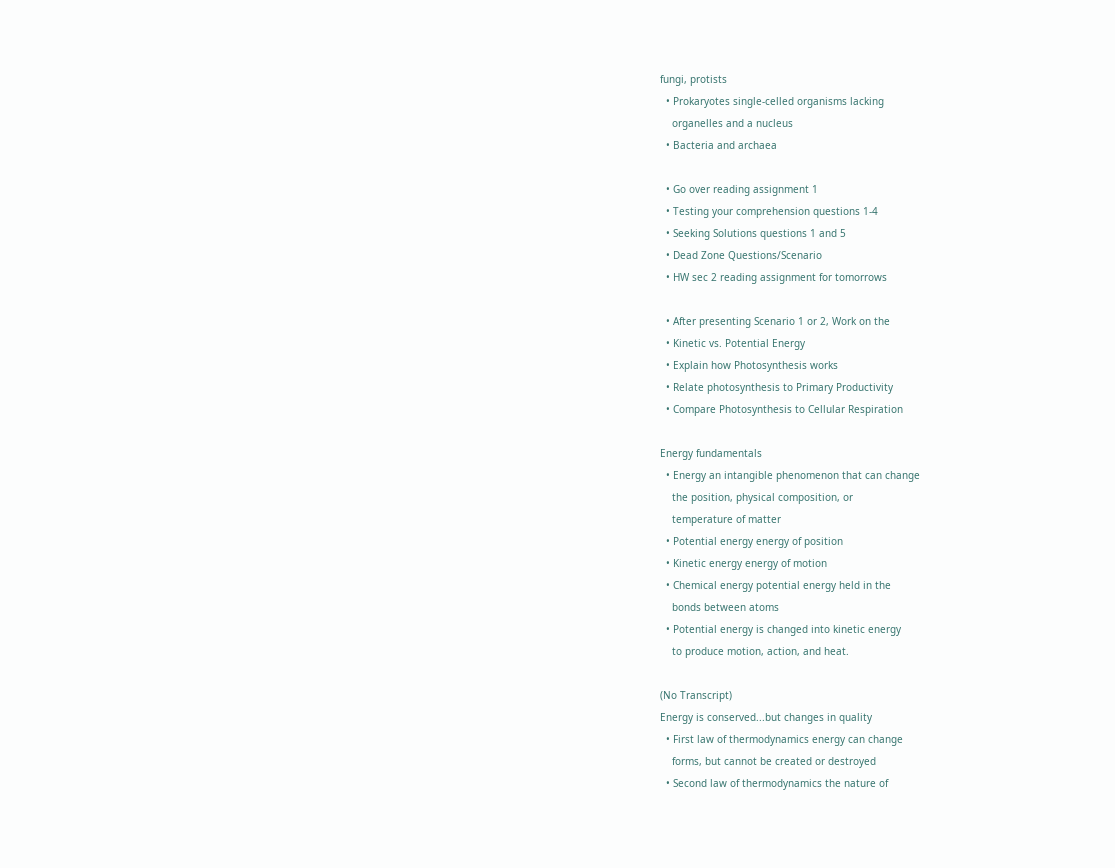fungi, protists
  • Prokaryotes single-celled organisms lacking
    organelles and a nucleus
  • Bacteria and archaea

  • Go over reading assignment 1
  • Testing your comprehension questions 1-4
  • Seeking Solutions questions 1 and 5
  • Dead Zone Questions/Scenario
  • HW sec 2 reading assignment for tomorrows

  • After presenting Scenario 1 or 2, Work on the
  • Kinetic vs. Potential Energy
  • Explain how Photosynthesis works
  • Relate photosynthesis to Primary Productivity
  • Compare Photosynthesis to Cellular Respiration

Energy fundamentals
  • Energy an intangible phenomenon that can change
    the position, physical composition, or
    temperature of matter
  • Potential energy energy of position
  • Kinetic energy energy of motion
  • Chemical energy potential energy held in the
    bonds between atoms
  • Potential energy is changed into kinetic energy
    to produce motion, action, and heat.

(No Transcript)
Energy is conserved...but changes in quality
  • First law of thermodynamics energy can change
    forms, but cannot be created or destroyed
  • Second law of thermodynamics the nature of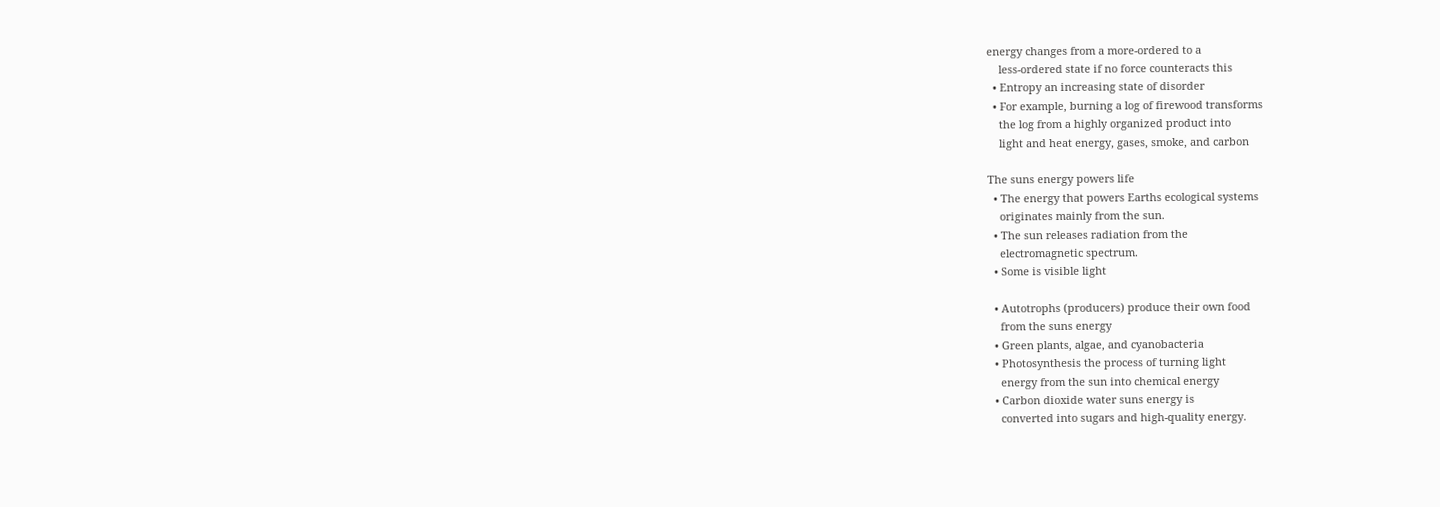energy changes from a more-ordered to a
    less-ordered state if no force counteracts this
  • Entropy an increasing state of disorder
  • For example, burning a log of firewood transforms
    the log from a highly organized product into
    light and heat energy, gases, smoke, and carbon

The suns energy powers life
  • The energy that powers Earths ecological systems
    originates mainly from the sun.
  • The sun releases radiation from the
    electromagnetic spectrum.
  • Some is visible light

  • Autotrophs (producers) produce their own food
    from the suns energy
  • Green plants, algae, and cyanobacteria
  • Photosynthesis the process of turning light
    energy from the sun into chemical energy
  • Carbon dioxide water suns energy is
    converted into sugars and high-quality energy.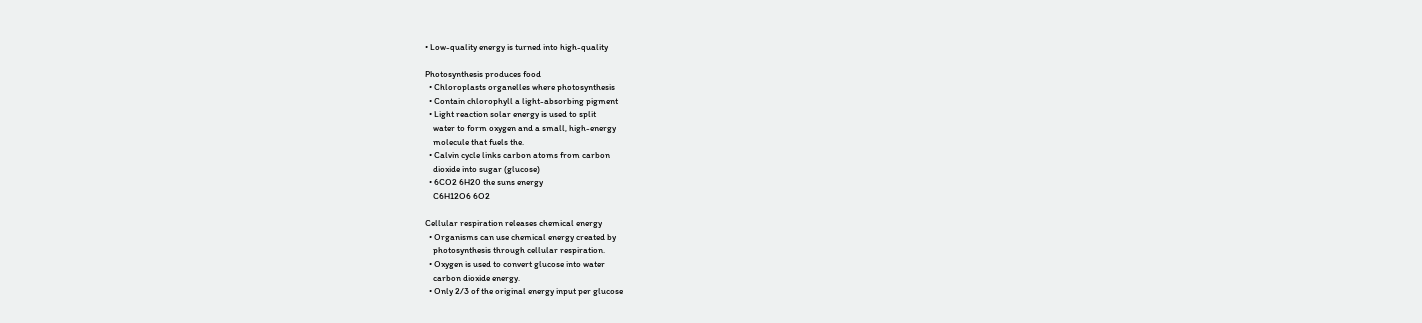• Low-quality energy is turned into high-quality

Photosynthesis produces food
  • Chloroplasts organelles where photosynthesis
  • Contain chlorophyll a light-absorbing pigment
  • Light reaction solar energy is used to split
    water to form oxygen and a small, high-energy
    molecule that fuels the.
  • Calvin cycle links carbon atoms from carbon
    dioxide into sugar (glucose)
  • 6CO2 6H20 the suns energy
    C6H12O6 6O2

Cellular respiration releases chemical energy
  • Organisms can use chemical energy created by
    photosynthesis through cellular respiration.
  • Oxygen is used to convert glucose into water
    carbon dioxide energy.
  • Only 2/3 of the original energy input per glucose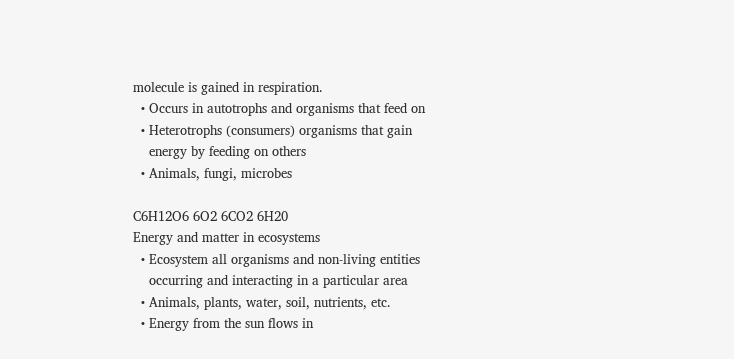molecule is gained in respiration.
  • Occurs in autotrophs and organisms that feed on
  • Heterotrophs (consumers) organisms that gain
    energy by feeding on others
  • Animals, fungi, microbes

C6H12O6 6O2 6CO2 6H20
Energy and matter in ecosystems
  • Ecosystem all organisms and non-living entities
    occurring and interacting in a particular area
  • Animals, plants, water, soil, nutrients, etc.
  • Energy from the sun flows in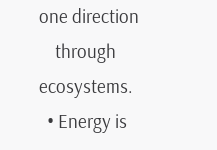one direction
    through ecosystems.
  • Energy is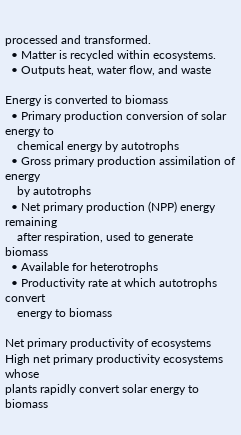processed and transformed.
  • Matter is recycled within ecosystems.
  • Outputs heat, water flow, and waste

Energy is converted to biomass
  • Primary production conversion of solar energy to
    chemical energy by autotrophs
  • Gross primary production assimilation of energy
    by autotrophs
  • Net primary production (NPP) energy remaining
    after respiration, used to generate biomass
  • Available for heterotrophs
  • Productivity rate at which autotrophs convert
    energy to biomass

Net primary productivity of ecosystems
High net primary productivity ecosystems whose
plants rapidly convert solar energy to biomass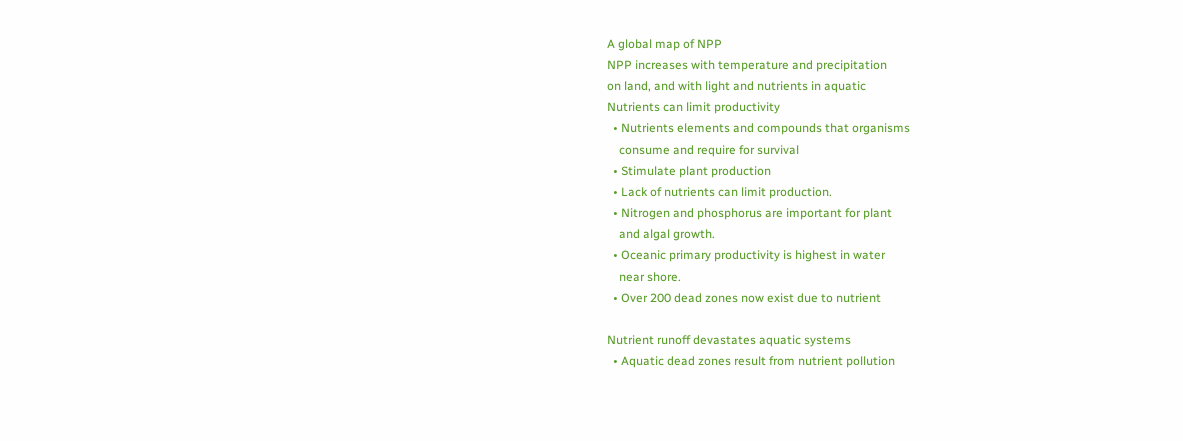A global map of NPP
NPP increases with temperature and precipitation
on land, and with light and nutrients in aquatic
Nutrients can limit productivity
  • Nutrients elements and compounds that organisms
    consume and require for survival
  • Stimulate plant production
  • Lack of nutrients can limit production.
  • Nitrogen and phosphorus are important for plant
    and algal growth.
  • Oceanic primary productivity is highest in water
    near shore.
  • Over 200 dead zones now exist due to nutrient

Nutrient runoff devastates aquatic systems
  • Aquatic dead zones result from nutrient pollution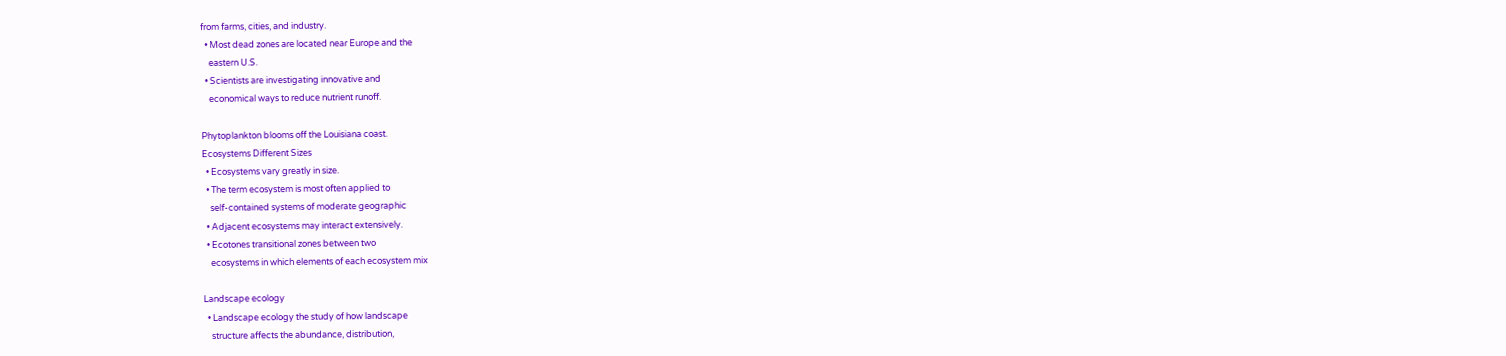from farms, cities, and industry.
  • Most dead zones are located near Europe and the
    eastern U.S.
  • Scientists are investigating innovative and
    economical ways to reduce nutrient runoff.

Phytoplankton blooms off the Louisiana coast.
Ecosystems Different Sizes
  • Ecosystems vary greatly in size.
  • The term ecosystem is most often applied to
    self-contained systems of moderate geographic
  • Adjacent ecosystems may interact extensively.
  • Ecotones transitional zones between two
    ecosystems in which elements of each ecosystem mix

Landscape ecology
  • Landscape ecology the study of how landscape
    structure affects the abundance, distribution,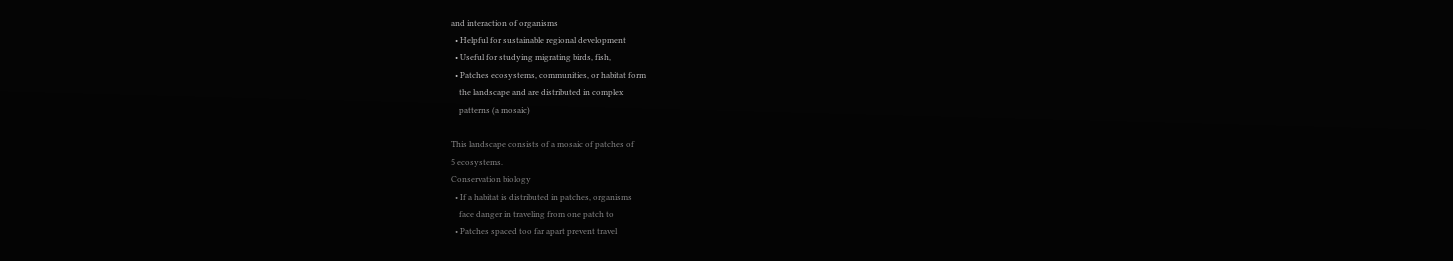and interaction of organisms
  • Helpful for sustainable regional development
  • Useful for studying migrating birds, fish,
  • Patches ecosystems, communities, or habitat form
    the landscape and are distributed in complex
    patterns (a mosaic)

This landscape consists of a mosaic of patches of
5 ecosystems.
Conservation biology
  • If a habitat is distributed in patches, organisms
    face danger in traveling from one patch to
  • Patches spaced too far apart prevent travel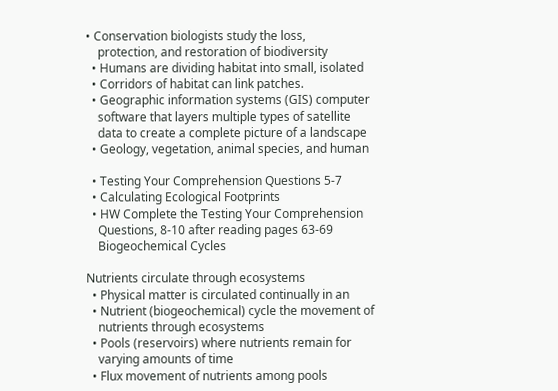• Conservation biologists study the loss,
    protection, and restoration of biodiversity
  • Humans are dividing habitat into small, isolated
  • Corridors of habitat can link patches.
  • Geographic information systems (GIS) computer
    software that layers multiple types of satellite
    data to create a complete picture of a landscape
  • Geology, vegetation, animal species, and human

  • Testing Your Comprehension Questions 5-7
  • Calculating Ecological Footprints
  • HW Complete the Testing Your Comprehension
    Questions, 8-10 after reading pages 63-69
    Biogeochemical Cycles

Nutrients circulate through ecosystems
  • Physical matter is circulated continually in an
  • Nutrient (biogeochemical) cycle the movement of
    nutrients through ecosystems
  • Pools (reservoirs) where nutrients remain for
    varying amounts of time
  • Flux movement of nutrients among pools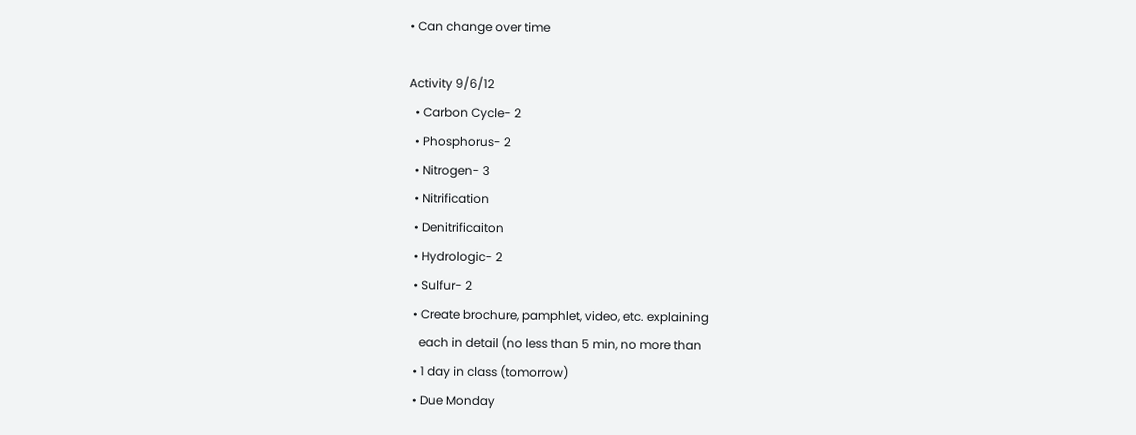• Can change over time

Activity 9/6/12
  • Carbon Cycle- 2
  • Phosphorus- 2
  • Nitrogen- 3
  • Nitrification
  • Denitrificaiton
  • Hydrologic- 2
  • Sulfur- 2
  • Create brochure, pamphlet, video, etc. explaining
    each in detail (no less than 5 min, no more than
  • 1 day in class (tomorrow)
  • Due Monday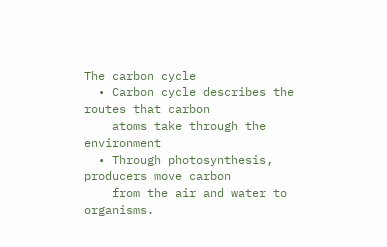The carbon cycle
  • Carbon cycle describes the routes that carbon
    atoms take through the environment
  • Through photosynthesis, producers move carbon
    from the air and water to organisms.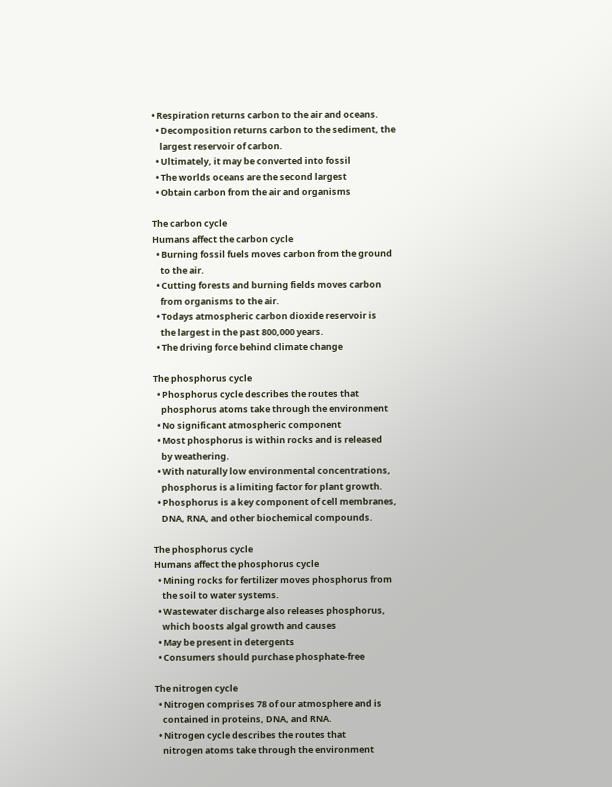• Respiration returns carbon to the air and oceans.
  • Decomposition returns carbon to the sediment, the
    largest reservoir of carbon.
  • Ultimately, it may be converted into fossil
  • The worlds oceans are the second largest
  • Obtain carbon from the air and organisms

The carbon cycle
Humans affect the carbon cycle
  • Burning fossil fuels moves carbon from the ground
    to the air.
  • Cutting forests and burning fields moves carbon
    from organisms to the air.
  • Todays atmospheric carbon dioxide reservoir is
    the largest in the past 800,000 years.
  • The driving force behind climate change

The phosphorus cycle
  • Phosphorus cycle describes the routes that
    phosphorus atoms take through the environment
  • No significant atmospheric component
  • Most phosphorus is within rocks and is released
    by weathering.
  • With naturally low environmental concentrations,
    phosphorus is a limiting factor for plant growth.
  • Phosphorus is a key component of cell membranes,
    DNA, RNA, and other biochemical compounds.

The phosphorus cycle
Humans affect the phosphorus cycle
  • Mining rocks for fertilizer moves phosphorus from
    the soil to water systems.
  • Wastewater discharge also releases phosphorus,
    which boosts algal growth and causes
  • May be present in detergents
  • Consumers should purchase phosphate-free

The nitrogen cycle
  • Nitrogen comprises 78 of our atmosphere and is
    contained in proteins, DNA, and RNA.
  • Nitrogen cycle describes the routes that
    nitrogen atoms take through the environment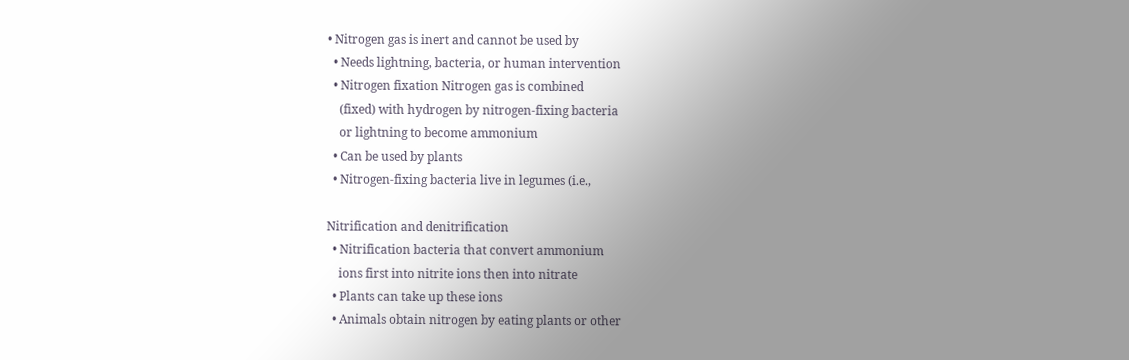• Nitrogen gas is inert and cannot be used by
  • Needs lightning, bacteria, or human intervention
  • Nitrogen fixation Nitrogen gas is combined
    (fixed) with hydrogen by nitrogen-fixing bacteria
    or lightning to become ammonium
  • Can be used by plants
  • Nitrogen-fixing bacteria live in legumes (i.e.,

Nitrification and denitrification
  • Nitrification bacteria that convert ammonium
    ions first into nitrite ions then into nitrate
  • Plants can take up these ions
  • Animals obtain nitrogen by eating plants or other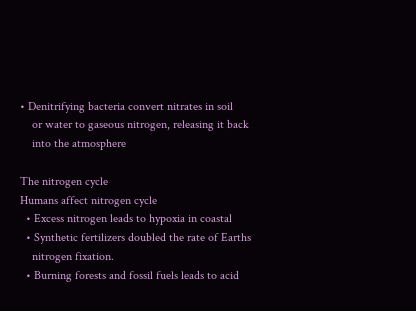• Denitrifying bacteria convert nitrates in soil
    or water to gaseous nitrogen, releasing it back
    into the atmosphere

The nitrogen cycle
Humans affect nitrogen cycle
  • Excess nitrogen leads to hypoxia in coastal
  • Synthetic fertilizers doubled the rate of Earths
    nitrogen fixation.
  • Burning forests and fossil fuels leads to acid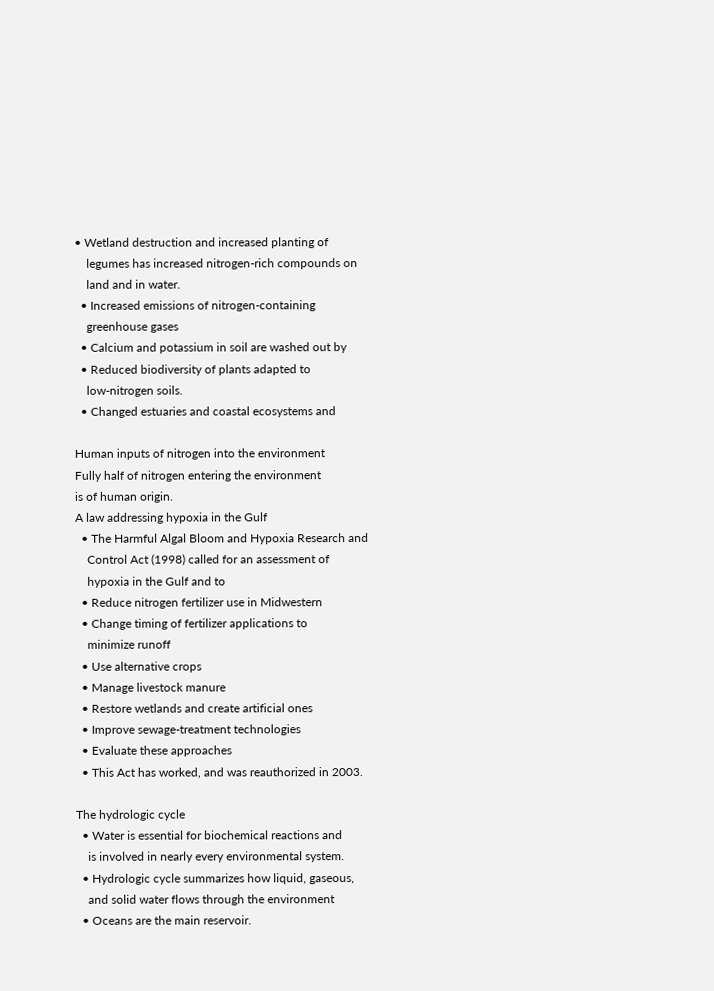• Wetland destruction and increased planting of
    legumes has increased nitrogen-rich compounds on
    land and in water.
  • Increased emissions of nitrogen-containing
    greenhouse gases
  • Calcium and potassium in soil are washed out by
  • Reduced biodiversity of plants adapted to
    low-nitrogen soils.
  • Changed estuaries and coastal ecosystems and

Human inputs of nitrogen into the environment
Fully half of nitrogen entering the environment
is of human origin.
A law addressing hypoxia in the Gulf
  • The Harmful Algal Bloom and Hypoxia Research and
    Control Act (1998) called for an assessment of
    hypoxia in the Gulf and to
  • Reduce nitrogen fertilizer use in Midwestern
  • Change timing of fertilizer applications to
    minimize runoff
  • Use alternative crops
  • Manage livestock manure
  • Restore wetlands and create artificial ones
  • Improve sewage-treatment technologies
  • Evaluate these approaches
  • This Act has worked, and was reauthorized in 2003.

The hydrologic cycle
  • Water is essential for biochemical reactions and
    is involved in nearly every environmental system.
  • Hydrologic cycle summarizes how liquid, gaseous,
    and solid water flows through the environment
  • Oceans are the main reservoir.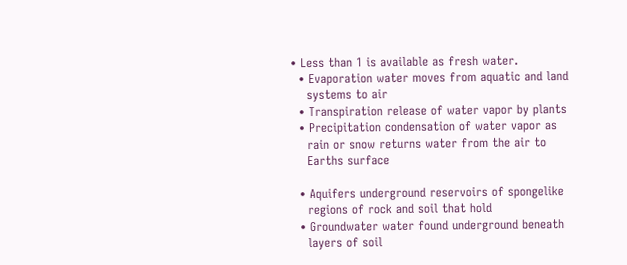• Less than 1 is available as fresh water.
  • Evaporation water moves from aquatic and land
    systems to air
  • Transpiration release of water vapor by plants
  • Precipitation condensation of water vapor as
    rain or snow returns water from the air to
    Earths surface

  • Aquifers underground reservoirs of spongelike
    regions of rock and soil that hold
  • Groundwater water found underground beneath
    layers of soil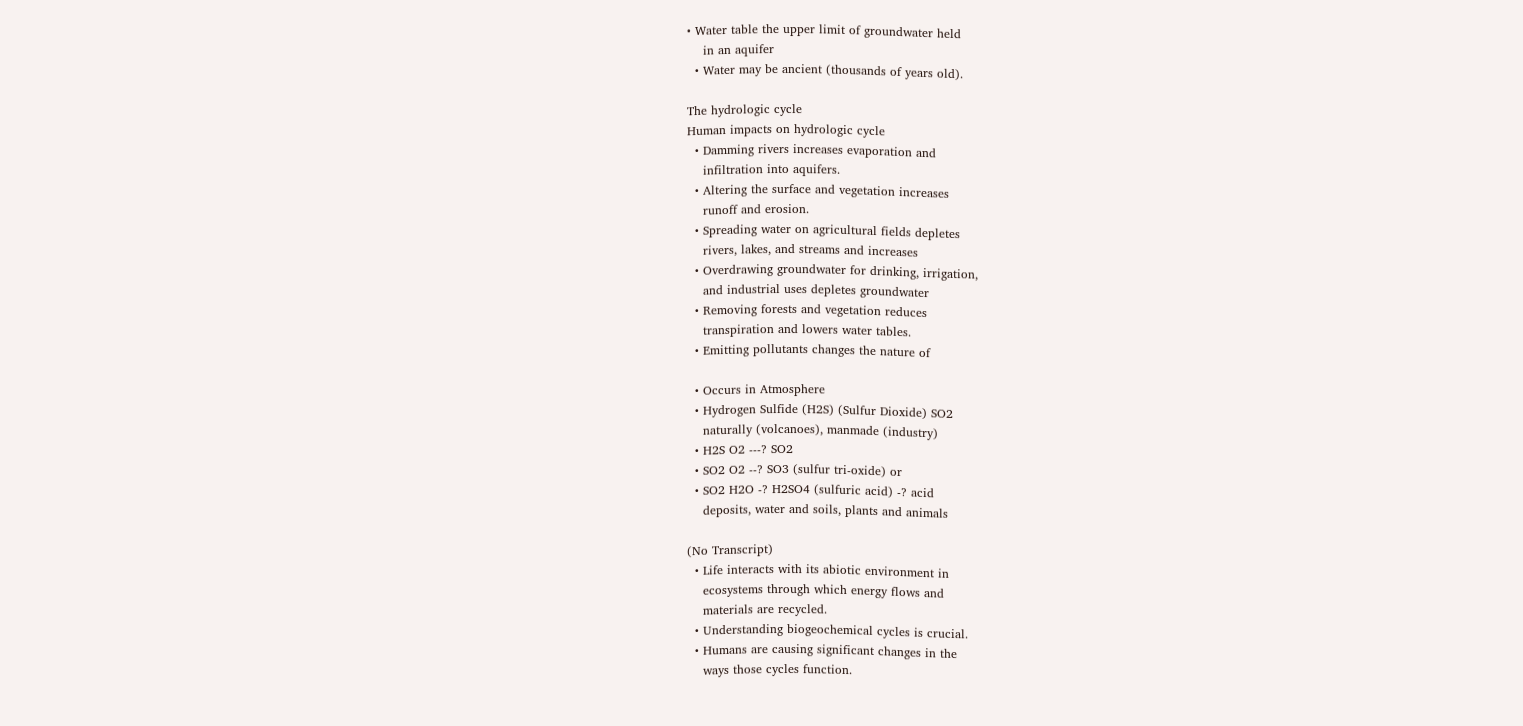• Water table the upper limit of groundwater held
    in an aquifer
  • Water may be ancient (thousands of years old).

The hydrologic cycle
Human impacts on hydrologic cycle
  • Damming rivers increases evaporation and
    infiltration into aquifers.
  • Altering the surface and vegetation increases
    runoff and erosion.
  • Spreading water on agricultural fields depletes
    rivers, lakes, and streams and increases
  • Overdrawing groundwater for drinking, irrigation,
    and industrial uses depletes groundwater
  • Removing forests and vegetation reduces
    transpiration and lowers water tables.
  • Emitting pollutants changes the nature of

  • Occurs in Atmosphere
  • Hydrogen Sulfide (H2S) (Sulfur Dioxide) SO2
    naturally (volcanoes), manmade (industry)
  • H2S O2 ---? SO2
  • SO2 O2 --? SO3 (sulfur tri-oxide) or
  • SO2 H2O -? H2SO4 (sulfuric acid) -? acid
    deposits, water and soils, plants and animals

(No Transcript)
  • Life interacts with its abiotic environment in
    ecosystems through which energy flows and
    materials are recycled.
  • Understanding biogeochemical cycles is crucial.
  • Humans are causing significant changes in the
    ways those cycles function.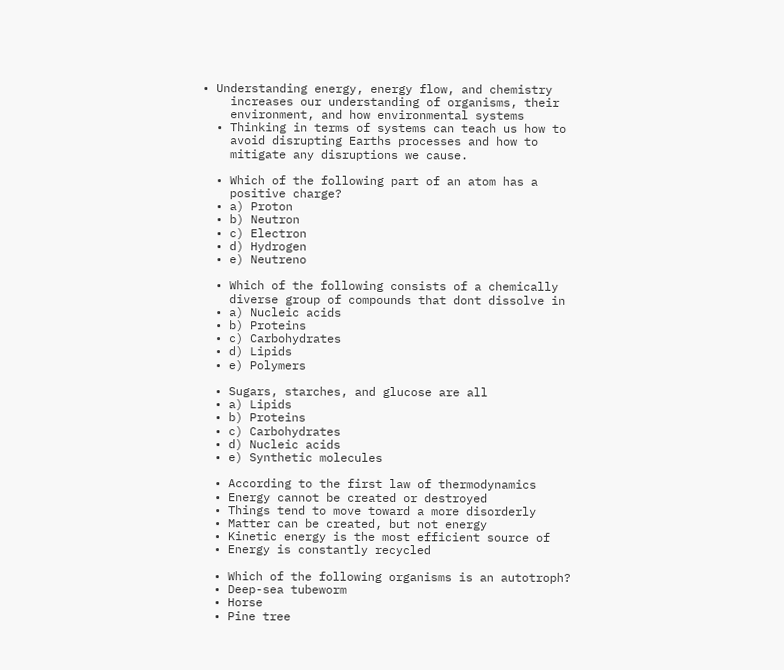• Understanding energy, energy flow, and chemistry
    increases our understanding of organisms, their
    environment, and how environmental systems
  • Thinking in terms of systems can teach us how to
    avoid disrupting Earths processes and how to
    mitigate any disruptions we cause.

  • Which of the following part of an atom has a
    positive charge?
  • a) Proton
  • b) Neutron
  • c) Electron
  • d) Hydrogen
  • e) Neutreno

  • Which of the following consists of a chemically
    diverse group of compounds that dont dissolve in
  • a) Nucleic acids
  • b) Proteins
  • c) Carbohydrates
  • d) Lipids
  • e) Polymers

  • Sugars, starches, and glucose are all
  • a) Lipids
  • b) Proteins
  • c) Carbohydrates
  • d) Nucleic acids
  • e) Synthetic molecules

  • According to the first law of thermodynamics
  • Energy cannot be created or destroyed
  • Things tend to move toward a more disorderly
  • Matter can be created, but not energy
  • Kinetic energy is the most efficient source of
  • Energy is constantly recycled

  • Which of the following organisms is an autotroph?
  • Deep-sea tubeworm
  • Horse
  • Pine tree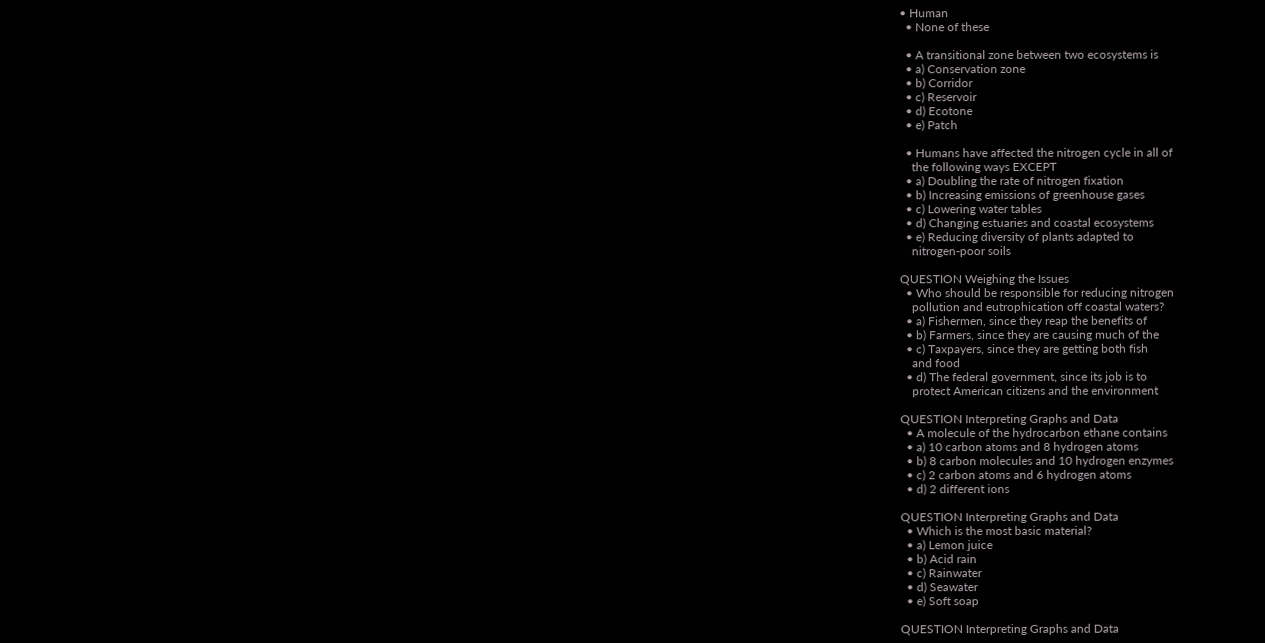• Human
  • None of these

  • A transitional zone between two ecosystems is
  • a) Conservation zone
  • b) Corridor
  • c) Reservoir
  • d) Ecotone
  • e) Patch

  • Humans have affected the nitrogen cycle in all of
    the following ways EXCEPT
  • a) Doubling the rate of nitrogen fixation
  • b) Increasing emissions of greenhouse gases
  • c) Lowering water tables
  • d) Changing estuaries and coastal ecosystems
  • e) Reducing diversity of plants adapted to
    nitrogen-poor soils

QUESTION Weighing the Issues
  • Who should be responsible for reducing nitrogen
    pollution and eutrophication off coastal waters?
  • a) Fishermen, since they reap the benefits of
  • b) Farmers, since they are causing much of the
  • c) Taxpayers, since they are getting both fish
    and food
  • d) The federal government, since its job is to
    protect American citizens and the environment

QUESTION Interpreting Graphs and Data
  • A molecule of the hydrocarbon ethane contains
  • a) 10 carbon atoms and 8 hydrogen atoms
  • b) 8 carbon molecules and 10 hydrogen enzymes
  • c) 2 carbon atoms and 6 hydrogen atoms
  • d) 2 different ions

QUESTION Interpreting Graphs and Data
  • Which is the most basic material?
  • a) Lemon juice
  • b) Acid rain
  • c) Rainwater
  • d) Seawater
  • e) Soft soap

QUESTION Interpreting Graphs and Data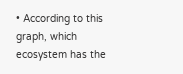• According to this graph, which ecosystem has the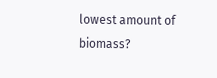lowest amount of biomass?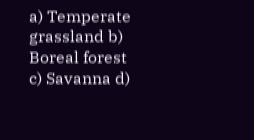a) Temperate grassland b) Boreal forest
c) Savanna d)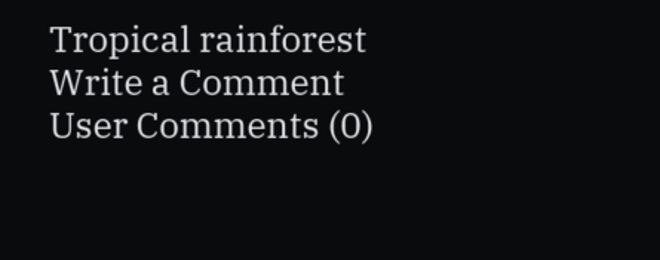Tropical rainforest
Write a Comment
User Comments (0)